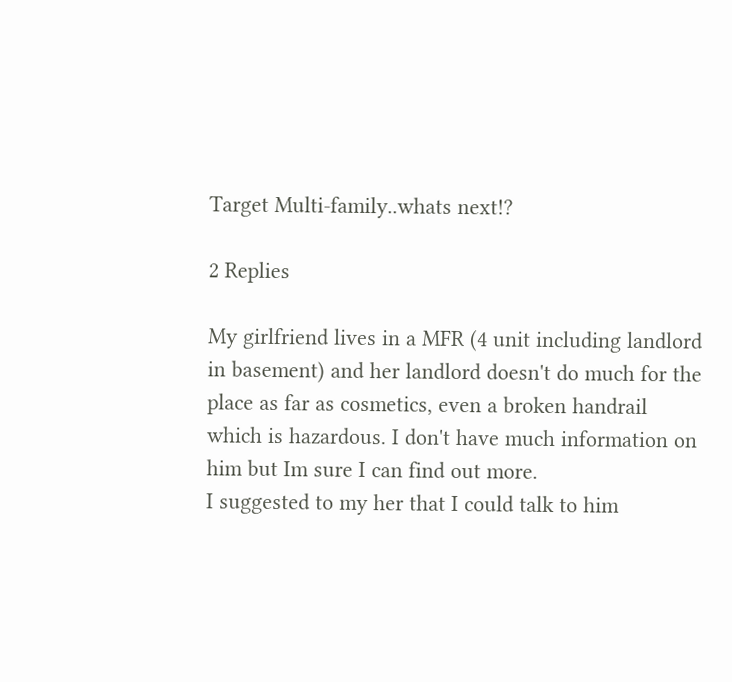Target Multi-family..whats next!?

2 Replies

My girlfriend lives in a MFR (4 unit including landlord in basement) and her landlord doesn't do much for the place as far as cosmetics, even a broken handrail which is hazardous. I don't have much information on him but Im sure I can find out more.
I suggested to my her that I could talk to him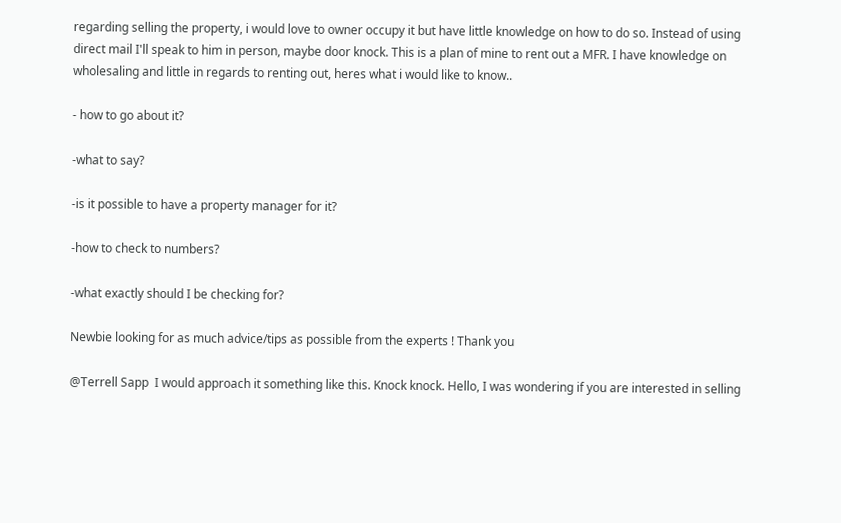regarding selling the property, i would love to owner occupy it but have little knowledge on how to do so. Instead of using direct mail I'll speak to him in person, maybe door knock. This is a plan of mine to rent out a MFR. I have knowledge on wholesaling and little in regards to renting out, heres what i would like to know..

- how to go about it?

-what to say?

-is it possible to have a property manager for it?

-how to check to numbers?

-what exactly should I be checking for?

Newbie looking for as much advice/tips as possible from the experts ! Thank you

@Terrell Sapp  I would approach it something like this. Knock knock. Hello, I was wondering if you are interested in selling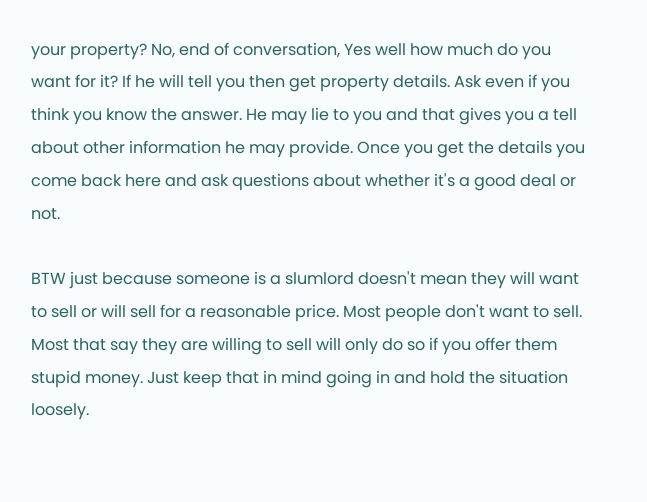your property? No, end of conversation, Yes well how much do you want for it? If he will tell you then get property details. Ask even if you think you know the answer. He may lie to you and that gives you a tell about other information he may provide. Once you get the details you come back here and ask questions about whether it's a good deal or not.

BTW just because someone is a slumlord doesn't mean they will want to sell or will sell for a reasonable price. Most people don't want to sell. Most that say they are willing to sell will only do so if you offer them stupid money. Just keep that in mind going in and hold the situation loosely.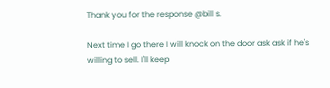Thank you for the response @bill s.

Next time I go there I will knock on the door ask ask if he's willing to sell. I'll keep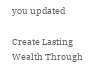you updated

Create Lasting Wealth Through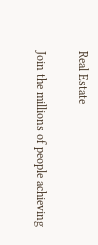Real Estate

Join the millions of people achieving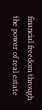financial freedom through the power of real estate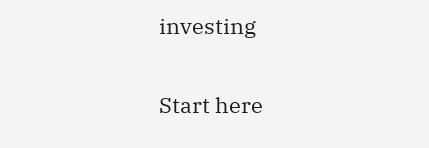investing

Start here